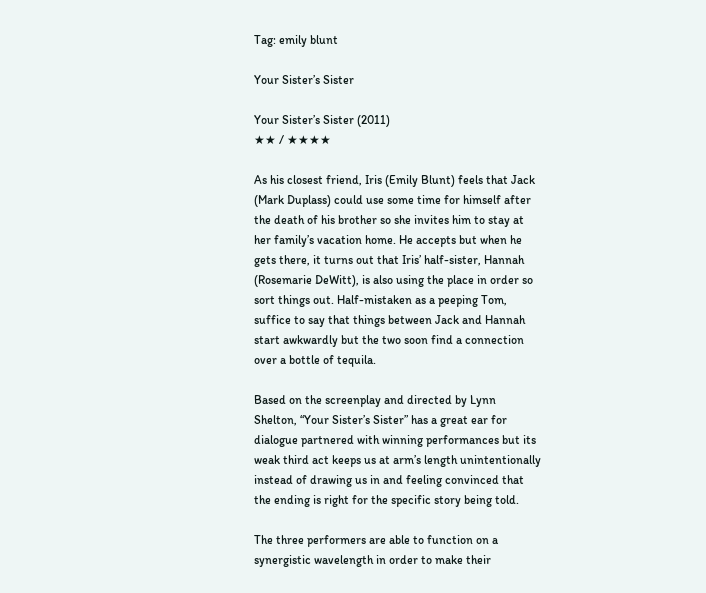Tag: emily blunt

Your Sister’s Sister

Your Sister’s Sister (2011)
★★ / ★★★★

As his closest friend, Iris (Emily Blunt) feels that Jack (Mark Duplass) could use some time for himself after the death of his brother so she invites him to stay at her family’s vacation home. He accepts but when he gets there, it turns out that Iris’ half-sister, Hannah (Rosemarie DeWitt), is also using the place in order so sort things out. Half-mistaken as a peeping Tom, suffice to say that things between Jack and Hannah start awkwardly but the two soon find a connection over a bottle of tequila.

Based on the screenplay and directed by Lynn Shelton, “Your Sister’s Sister” has a great ear for dialogue partnered with winning performances but its weak third act keeps us at arm’s length unintentionally instead of drawing us in and feeling convinced that the ending is right for the specific story being told.

The three performers are able to function on a synergistic wavelength in order to make their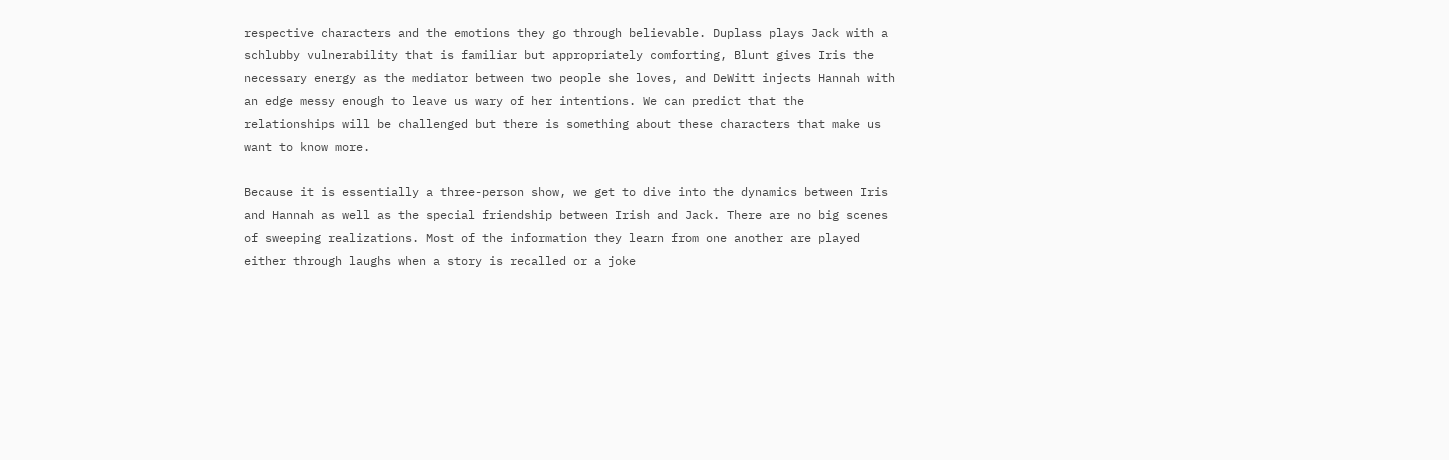respective characters and the emotions they go through believable. Duplass plays Jack with a schlubby vulnerability that is familiar but appropriately comforting, Blunt gives Iris the necessary energy as the mediator between two people she loves, and DeWitt injects Hannah with an edge messy enough to leave us wary of her intentions. We can predict that the relationships will be challenged but there is something about these characters that make us want to know more.

Because it is essentially a three-person show, we get to dive into the dynamics between Iris and Hannah as well as the special friendship between Irish and Jack. There are no big scenes of sweeping realizations. Most of the information they learn from one another are played either through laughs when a story is recalled or a joke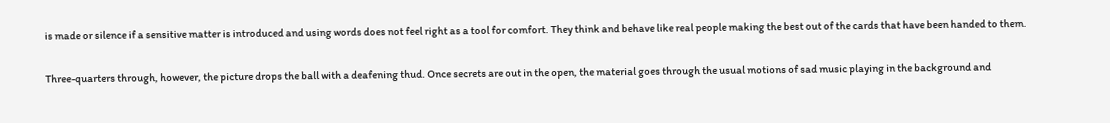is made or silence if a sensitive matter is introduced and using words does not feel right as a tool for comfort. They think and behave like real people making the best out of the cards that have been handed to them.

Three-quarters through, however, the picture drops the ball with a deafening thud. Once secrets are out in the open, the material goes through the usual motions of sad music playing in the background and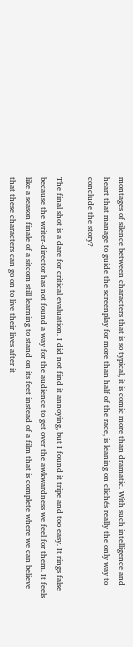montages of silence between characters that is so typical, it is comic more than dramatic. With such intelligence and heart that manage to guide the screenplay for more than half of the race, is leaning on clichés really the only way to conclude the story?

The final shot is a dare for critical evaluation. I did not find it annoying, but I found it tripe and too easy. It rings false because the writer-director has not found a way for the audience to get over the awkwardness we feel for them. It feels like a season finale of a sitcom still learning to stand on its feet instead of a film that is complete where we can believe that these characters can go on to live their lives after it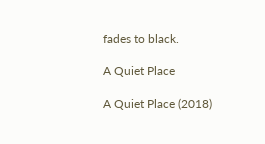fades to black.

A Quiet Place

A Quiet Place (2018)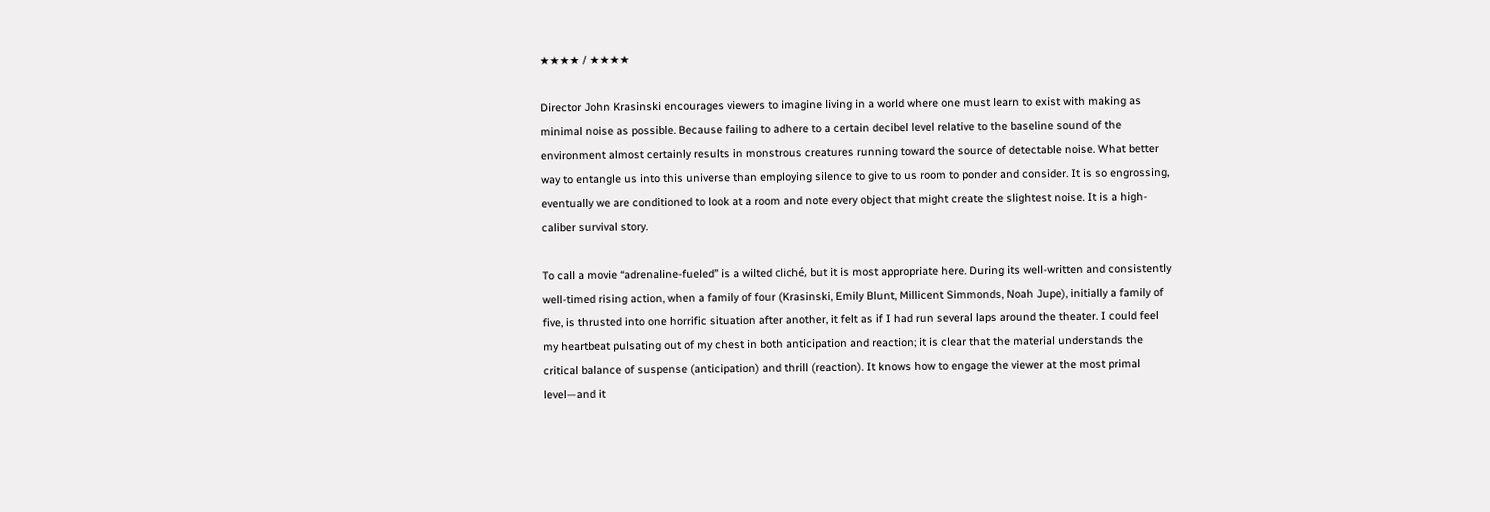★★★★ / ★★★★

Director John Krasinski encourages viewers to imagine living in a world where one must learn to exist with making as minimal noise as possible. Because failing to adhere to a certain decibel level relative to the baseline sound of the environment almost certainly results in monstrous creatures running toward the source of detectable noise. What better way to entangle us into this universe than employing silence to give to us room to ponder and consider. It is so engrossing, eventually we are conditioned to look at a room and note every object that might create the slightest noise. It is a high-caliber survival story.

To call a movie “adrenaline-fueled” is a wilted cliché, but it is most appropriate here. During its well-written and consistently well-timed rising action, when a family of four (Krasinski, Emily Blunt, Millicent Simmonds, Noah Jupe), initially a family of five, is thrusted into one horrific situation after another, it felt as if I had run several laps around the theater. I could feel my heartbeat pulsating out of my chest in both anticipation and reaction; it is clear that the material understands the critical balance of suspense (anticipation) and thrill (reaction). It knows how to engage the viewer at the most primal level—and it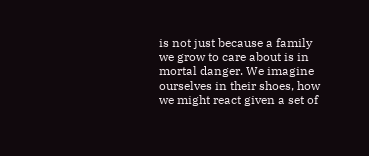is not just because a family we grow to care about is in mortal danger. We imagine ourselves in their shoes, how we might react given a set of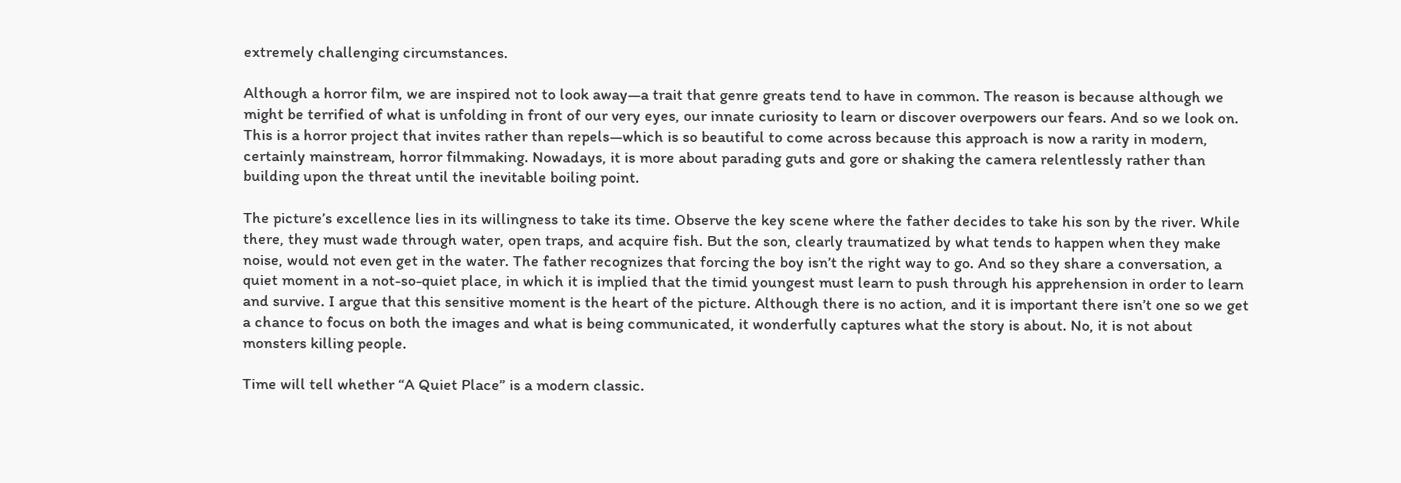extremely challenging circumstances.

Although a horror film, we are inspired not to look away—a trait that genre greats tend to have in common. The reason is because although we might be terrified of what is unfolding in front of our very eyes, our innate curiosity to learn or discover overpowers our fears. And so we look on. This is a horror project that invites rather than repels—which is so beautiful to come across because this approach is now a rarity in modern, certainly mainstream, horror filmmaking. Nowadays, it is more about parading guts and gore or shaking the camera relentlessly rather than building upon the threat until the inevitable boiling point.

The picture’s excellence lies in its willingness to take its time. Observe the key scene where the father decides to take his son by the river. While there, they must wade through water, open traps, and acquire fish. But the son, clearly traumatized by what tends to happen when they make noise, would not even get in the water. The father recognizes that forcing the boy isn’t the right way to go. And so they share a conversation, a quiet moment in a not-so-quiet place, in which it is implied that the timid youngest must learn to push through his apprehension in order to learn and survive. I argue that this sensitive moment is the heart of the picture. Although there is no action, and it is important there isn’t one so we get a chance to focus on both the images and what is being communicated, it wonderfully captures what the story is about. No, it is not about monsters killing people.

Time will tell whether “A Quiet Place” is a modern classic.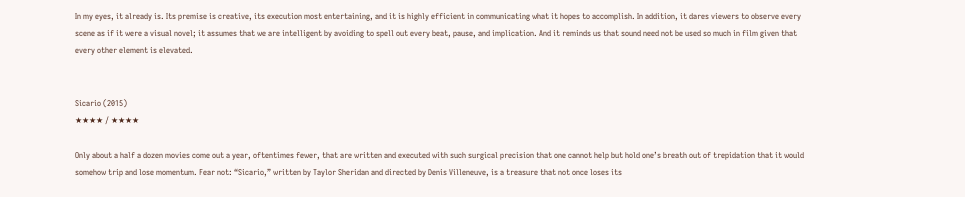In my eyes, it already is. Its premise is creative, its execution most entertaining, and it is highly efficient in communicating what it hopes to accomplish. In addition, it dares viewers to observe every scene as if it were a visual novel; it assumes that we are intelligent by avoiding to spell out every beat, pause, and implication. And it reminds us that sound need not be used so much in film given that every other element is elevated.


Sicario (2015)
★★★★ / ★★★★

Only about a half a dozen movies come out a year, oftentimes fewer, that are written and executed with such surgical precision that one cannot help but hold one’s breath out of trepidation that it would somehow trip and lose momentum. Fear not: “Sicario,” written by Taylor Sheridan and directed by Denis Villeneuve, is a treasure that not once loses its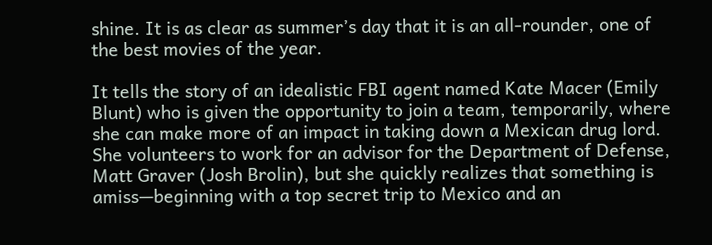shine. It is as clear as summer’s day that it is an all-rounder, one of the best movies of the year.

It tells the story of an idealistic FBI agent named Kate Macer (Emily Blunt) who is given the opportunity to join a team, temporarily, where she can make more of an impact in taking down a Mexican drug lord. She volunteers to work for an advisor for the Department of Defense, Matt Graver (Josh Brolin), but she quickly realizes that something is amiss—beginning with a top secret trip to Mexico and an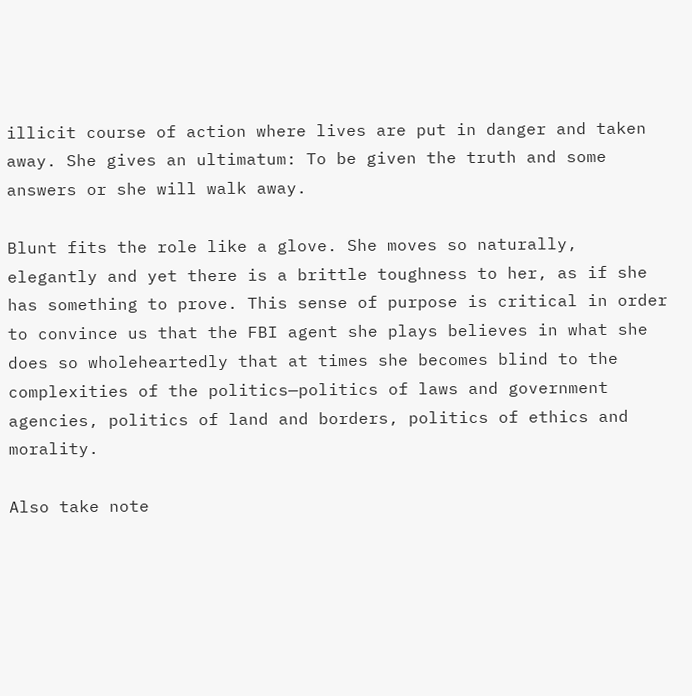illicit course of action where lives are put in danger and taken away. She gives an ultimatum: To be given the truth and some answers or she will walk away.

Blunt fits the role like a glove. She moves so naturally, elegantly and yet there is a brittle toughness to her, as if she has something to prove. This sense of purpose is critical in order to convince us that the FBI agent she plays believes in what she does so wholeheartedly that at times she becomes blind to the complexities of the politics—politics of laws and government agencies, politics of land and borders, politics of ethics and morality.

Also take note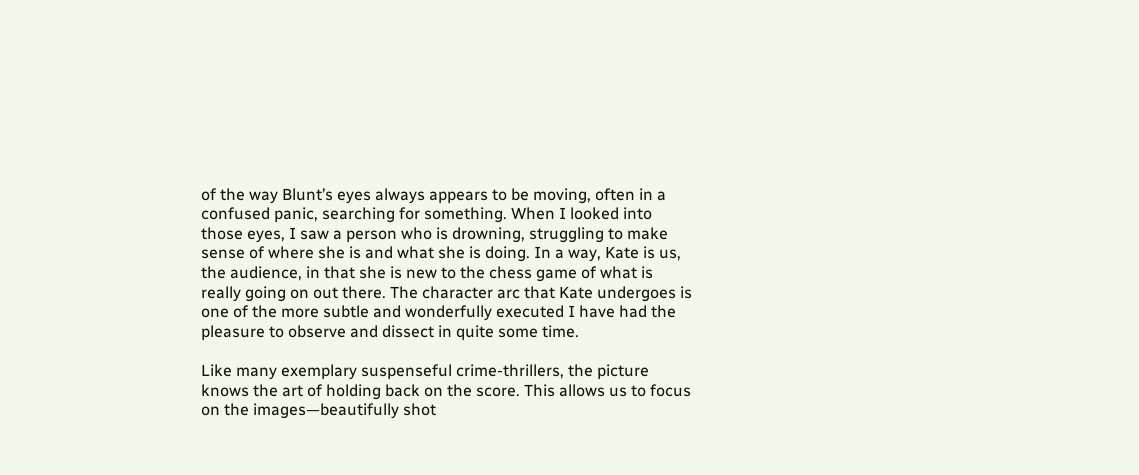of the way Blunt’s eyes always appears to be moving, often in a confused panic, searching for something. When I looked into those eyes, I saw a person who is drowning, struggling to make sense of where she is and what she is doing. In a way, Kate is us, the audience, in that she is new to the chess game of what is really going on out there. The character arc that Kate undergoes is one of the more subtle and wonderfully executed I have had the pleasure to observe and dissect in quite some time.

Like many exemplary suspenseful crime-thrillers, the picture knows the art of holding back on the score. This allows us to focus on the images—beautifully shot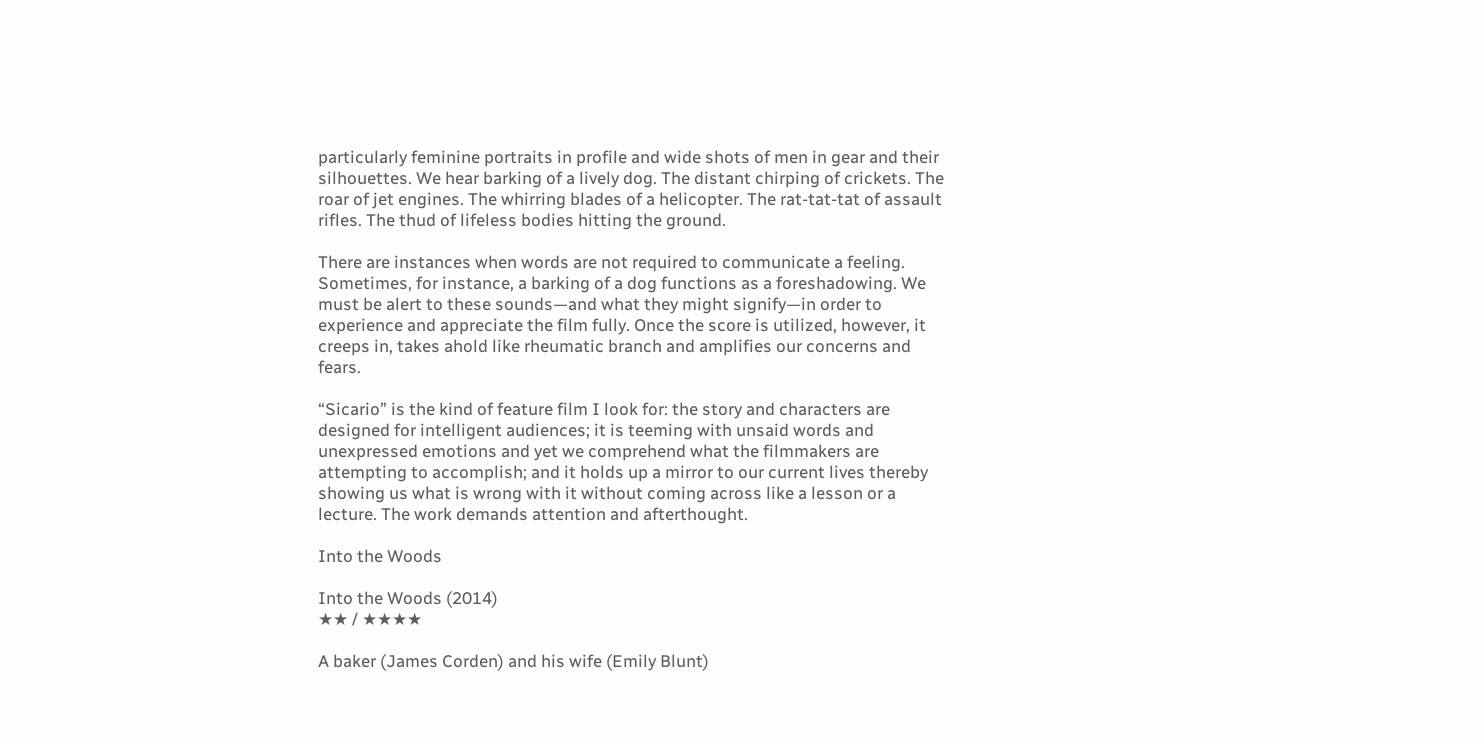particularly feminine portraits in profile and wide shots of men in gear and their silhouettes. We hear barking of a lively dog. The distant chirping of crickets. The roar of jet engines. The whirring blades of a helicopter. The rat-tat-tat of assault rifles. The thud of lifeless bodies hitting the ground.

There are instances when words are not required to communicate a feeling. Sometimes, for instance, a barking of a dog functions as a foreshadowing. We must be alert to these sounds—and what they might signify—in order to experience and appreciate the film fully. Once the score is utilized, however, it creeps in, takes ahold like rheumatic branch and amplifies our concerns and fears.

“Sicario” is the kind of feature film I look for: the story and characters are designed for intelligent audiences; it is teeming with unsaid words and unexpressed emotions and yet we comprehend what the filmmakers are attempting to accomplish; and it holds up a mirror to our current lives thereby showing us what is wrong with it without coming across like a lesson or a lecture. The work demands attention and afterthought.

Into the Woods

Into the Woods (2014)
★★ / ★★★★

A baker (James Corden) and his wife (Emily Blunt)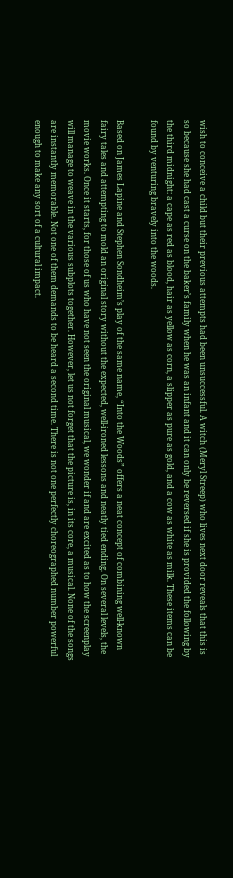wish to conceive a child but their previous attempts had been unsuccessful. A witch (Meryl Streep) who lives next door reveals that this is so because she had cast a curse on the baker’s family when he was an infant and it can only be reversed if she is provided the following by the third midnight: a cape as red as blood, hair as yellow as corn, a slipper as pure as gold, and a cow as white as milk. These items can be found by venturing bravely into the woods.

Based on James Lapine and Stephen Sondheim’s play of the same name, “Into the Woods” offers a neat concept of combining well-known fairy tales and attempting to mold an original story without the expected, well-ironed lessons and neatly tied ending. On several levels, the movie works. Once it starts, for those of us who have not seen the original musical, we wonder if and are excited as to how the screenplay will manage to weave in the various subplots together. However, let us not forget that the picture is, in its core, a musical. None of the songs are instantly memorable. Not one of them demands to be heard a second time. There is not one perfectly choreographed number powerful enough to make any sort of a cultural impact.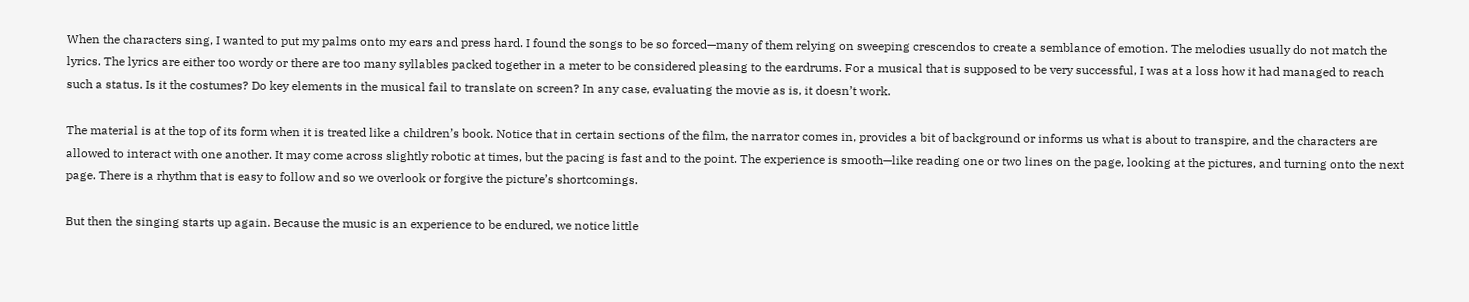When the characters sing, I wanted to put my palms onto my ears and press hard. I found the songs to be so forced—many of them relying on sweeping crescendos to create a semblance of emotion. The melodies usually do not match the lyrics. The lyrics are either too wordy or there are too many syllables packed together in a meter to be considered pleasing to the eardrums. For a musical that is supposed to be very successful, I was at a loss how it had managed to reach such a status. Is it the costumes? Do key elements in the musical fail to translate on screen? In any case, evaluating the movie as is, it doesn’t work.

The material is at the top of its form when it is treated like a children’s book. Notice that in certain sections of the film, the narrator comes in, provides a bit of background or informs us what is about to transpire, and the characters are allowed to interact with one another. It may come across slightly robotic at times, but the pacing is fast and to the point. The experience is smooth—like reading one or two lines on the page, looking at the pictures, and turning onto the next page. There is a rhythm that is easy to follow and so we overlook or forgive the picture’s shortcomings.

But then the singing starts up again. Because the music is an experience to be endured, we notice little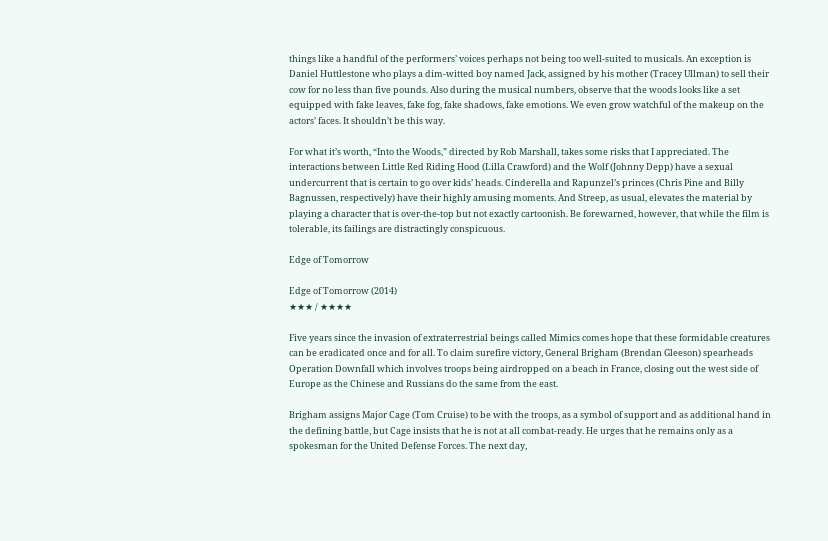things like a handful of the performers’ voices perhaps not being too well-suited to musicals. An exception is Daniel Huttlestone who plays a dim-witted boy named Jack, assigned by his mother (Tracey Ullman) to sell their cow for no less than five pounds. Also during the musical numbers, observe that the woods looks like a set equipped with fake leaves, fake fog, fake shadows, fake emotions. We even grow watchful of the makeup on the actors’ faces. It shouldn’t be this way.

For what it’s worth, “Into the Woods,” directed by Rob Marshall, takes some risks that I appreciated. The interactions between Little Red Riding Hood (Lilla Crawford) and the Wolf (Johnny Depp) have a sexual undercurrent that is certain to go over kids’ heads. Cinderella and Rapunzel’s princes (Chris Pine and Billy Bagnussen, respectively) have their highly amusing moments. And Streep, as usual, elevates the material by playing a character that is over-the-top but not exactly cartoonish. Be forewarned, however, that while the film is tolerable, its failings are distractingly conspicuous.

Edge of Tomorrow

Edge of Tomorrow (2014)
★★★ / ★★★★

Five years since the invasion of extraterrestrial beings called Mimics comes hope that these formidable creatures can be eradicated once and for all. To claim surefire victory, General Brigham (Brendan Gleeson) spearheads Operation Downfall which involves troops being airdropped on a beach in France, closing out the west side of Europe as the Chinese and Russians do the same from the east.

Brigham assigns Major Cage (Tom Cruise) to be with the troops, as a symbol of support and as additional hand in the defining battle, but Cage insists that he is not at all combat-ready. He urges that he remains only as a spokesman for the United Defense Forces. The next day,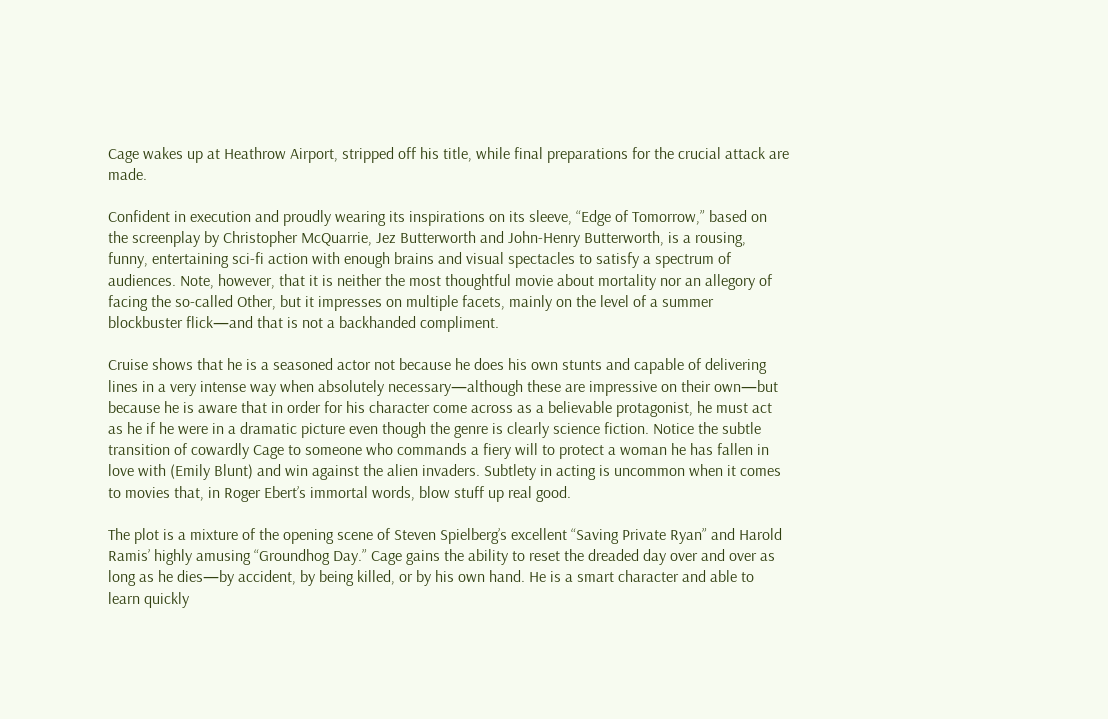Cage wakes up at Heathrow Airport, stripped off his title, while final preparations for the crucial attack are made.

Confident in execution and proudly wearing its inspirations on its sleeve, “Edge of Tomorrow,” based on the screenplay by Christopher McQuarrie, Jez Butterworth and John-Henry Butterworth, is a rousing, funny, entertaining sci-fi action with enough brains and visual spectacles to satisfy a spectrum of audiences. Note, however, that it is neither the most thoughtful movie about mortality nor an allegory of facing the so-called Other, but it impresses on multiple facets, mainly on the level of a summer blockbuster flick—and that is not a backhanded compliment.

Cruise shows that he is a seasoned actor not because he does his own stunts and capable of delivering lines in a very intense way when absolutely necessary—although these are impressive on their own—but because he is aware that in order for his character come across as a believable protagonist, he must act as he if he were in a dramatic picture even though the genre is clearly science fiction. Notice the subtle transition of cowardly Cage to someone who commands a fiery will to protect a woman he has fallen in love with (Emily Blunt) and win against the alien invaders. Subtlety in acting is uncommon when it comes to movies that, in Roger Ebert’s immortal words, blow stuff up real good.

The plot is a mixture of the opening scene of Steven Spielberg’s excellent “Saving Private Ryan” and Harold Ramis’ highly amusing “Groundhog Day.” Cage gains the ability to reset the dreaded day over and over as long as he dies—by accident, by being killed, or by his own hand. He is a smart character and able to learn quickly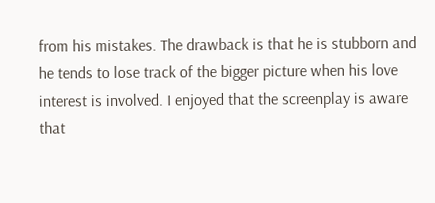from his mistakes. The drawback is that he is stubborn and he tends to lose track of the bigger picture when his love interest is involved. I enjoyed that the screenplay is aware that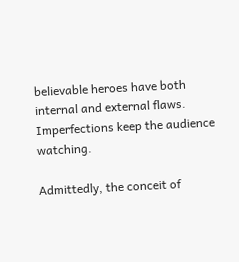believable heroes have both internal and external flaws. Imperfections keep the audience watching.

Admittedly, the conceit of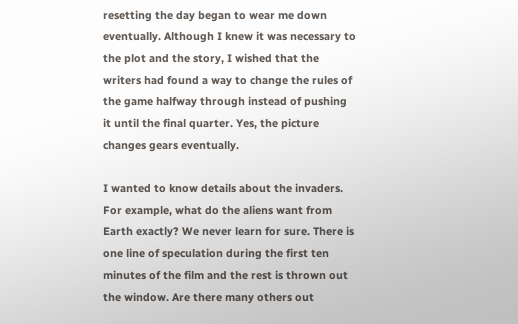resetting the day began to wear me down eventually. Although I knew it was necessary to the plot and the story, I wished that the writers had found a way to change the rules of the game halfway through instead of pushing it until the final quarter. Yes, the picture changes gears eventually.

I wanted to know details about the invaders. For example, what do the aliens want from Earth exactly? We never learn for sure. There is one line of speculation during the first ten minutes of the film and the rest is thrown out the window. Are there many others out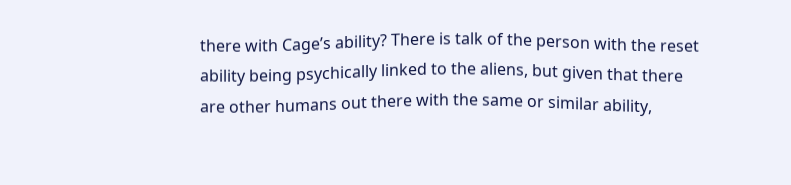there with Cage’s ability? There is talk of the person with the reset ability being psychically linked to the aliens, but given that there are other humans out there with the same or similar ability,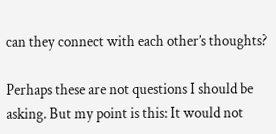can they connect with each other’s thoughts?

Perhaps these are not questions I should be asking. But my point is this: It would not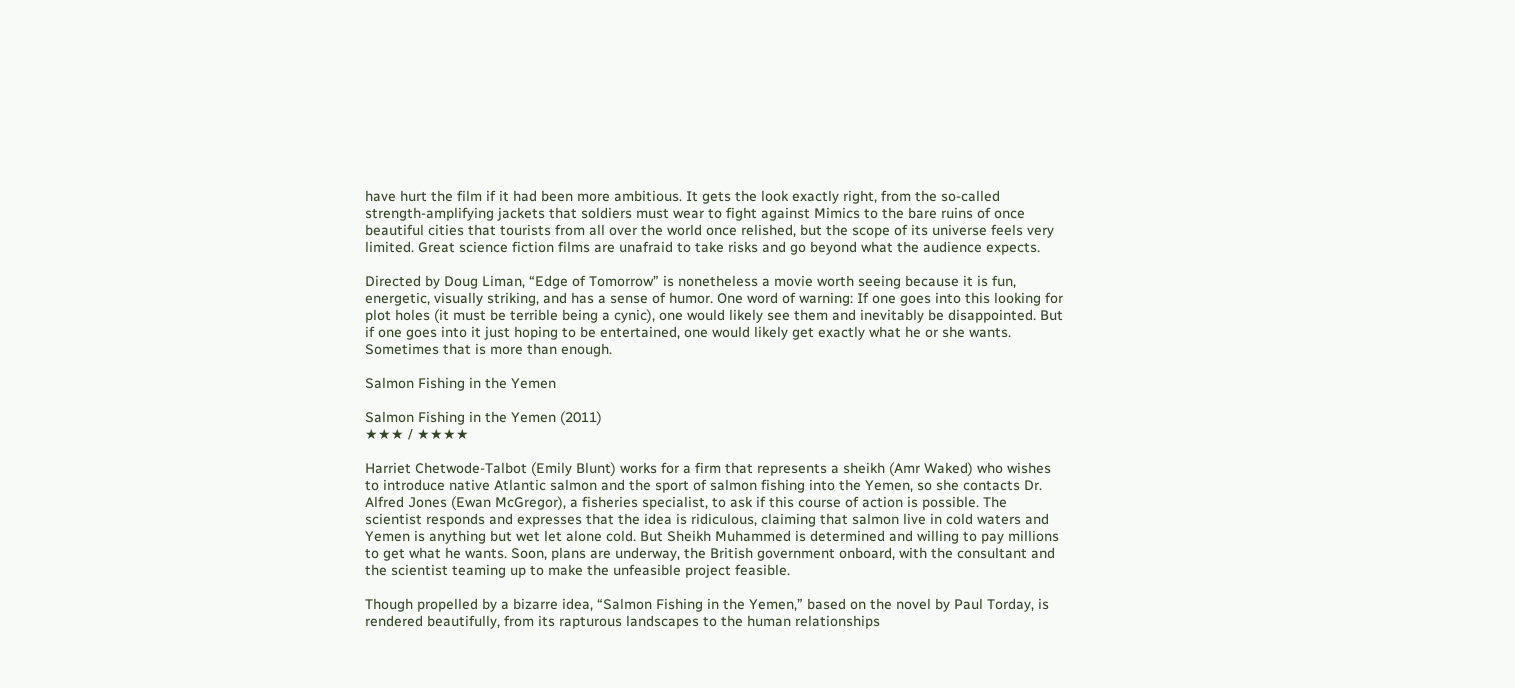have hurt the film if it had been more ambitious. It gets the look exactly right, from the so-called strength-amplifying jackets that soldiers must wear to fight against Mimics to the bare ruins of once beautiful cities that tourists from all over the world once relished, but the scope of its universe feels very limited. Great science fiction films are unafraid to take risks and go beyond what the audience expects.

Directed by Doug Liman, “Edge of Tomorrow” is nonetheless a movie worth seeing because it is fun, energetic, visually striking, and has a sense of humor. One word of warning: If one goes into this looking for plot holes (it must be terrible being a cynic), one would likely see them and inevitably be disappointed. But if one goes into it just hoping to be entertained, one would likely get exactly what he or she wants. Sometimes that is more than enough.

Salmon Fishing in the Yemen

Salmon Fishing in the Yemen (2011)
★★★ / ★★★★

Harriet Chetwode-Talbot (Emily Blunt) works for a firm that represents a sheikh (Amr Waked) who wishes to introduce native Atlantic salmon and the sport of salmon fishing into the Yemen, so she contacts Dr. Alfred Jones (Ewan McGregor), a fisheries specialist, to ask if this course of action is possible. The scientist responds and expresses that the idea is ridiculous, claiming that salmon live in cold waters and Yemen is anything but wet let alone cold. But Sheikh Muhammed is determined and willing to pay millions to get what he wants. Soon, plans are underway, the British government onboard, with the consultant and the scientist teaming up to make the unfeasible project feasible.

Though propelled by a bizarre idea, “Salmon Fishing in the Yemen,” based on the novel by Paul Torday, is rendered beautifully, from its rapturous landscapes to the human relationships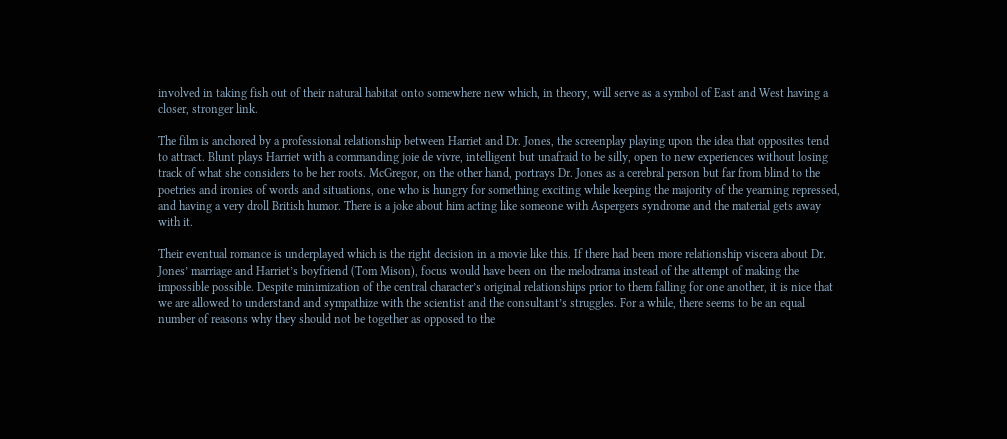involved in taking fish out of their natural habitat onto somewhere new which, in theory, will serve as a symbol of East and West having a closer, stronger link.

The film is anchored by a professional relationship between Harriet and Dr. Jones, the screenplay playing upon the idea that opposites tend to attract. Blunt plays Harriet with a commanding joie de vivre, intelligent but unafraid to be silly, open to new experiences without losing track of what she considers to be her roots. McGregor, on the other hand, portrays Dr. Jones as a cerebral person but far from blind to the poetries and ironies of words and situations, one who is hungry for something exciting while keeping the majority of the yearning repressed, and having a very droll British humor. There is a joke about him acting like someone with Aspergers syndrome and the material gets away with it.

Their eventual romance is underplayed which is the right decision in a movie like this. If there had been more relationship viscera about Dr. Jones’ marriage and Harriet’s boyfriend (Tom Mison), focus would have been on the melodrama instead of the attempt of making the impossible possible. Despite minimization of the central character’s original relationships prior to them falling for one another, it is nice that we are allowed to understand and sympathize with the scientist and the consultant’s struggles. For a while, there seems to be an equal number of reasons why they should not be together as opposed to the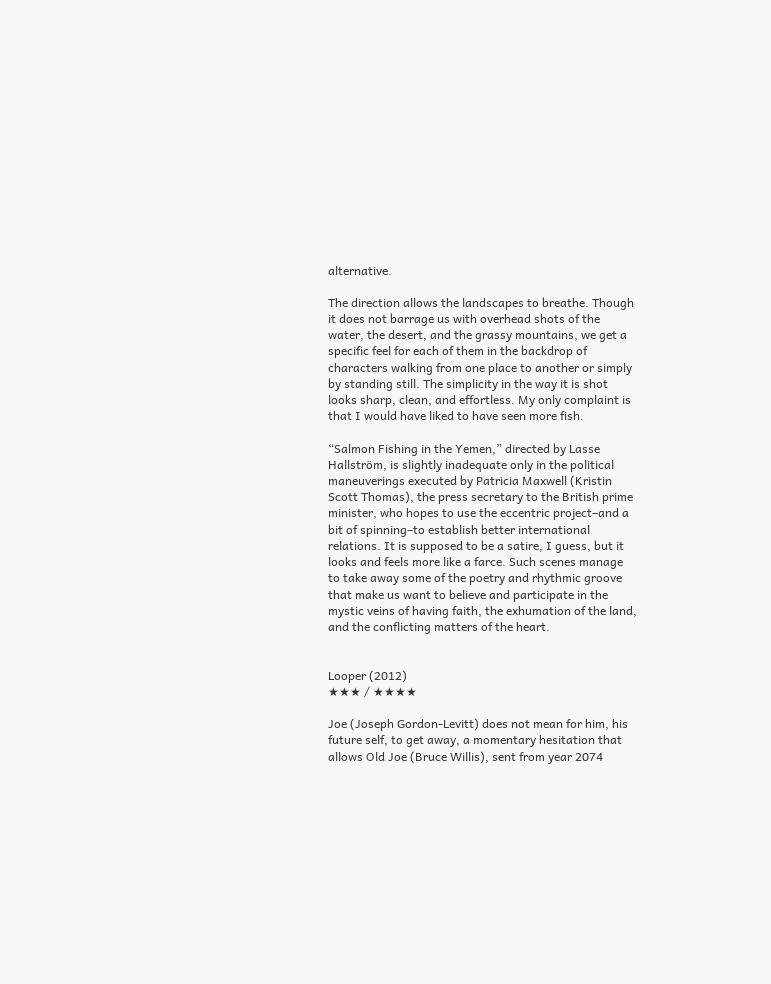alternative.

The direction allows the landscapes to breathe. Though it does not barrage us with overhead shots of the water, the desert, and the grassy mountains, we get a specific feel for each of them in the backdrop of characters walking from one place to another or simply by standing still. The simplicity in the way it is shot looks sharp, clean, and effortless. My only complaint is that I would have liked to have seen more fish.

“Salmon Fishing in the Yemen,” directed by Lasse Hallström, is slightly inadequate only in the political maneuverings executed by Patricia Maxwell (Kristin Scott Thomas), the press secretary to the British prime minister, who hopes to use the eccentric project–and a bit of spinning–to establish better international relations. It is supposed to be a satire, I guess, but it looks and feels more like a farce. Such scenes manage to take away some of the poetry and rhythmic groove that make us want to believe and participate in the mystic veins of having faith, the exhumation of the land, and the conflicting matters of the heart.


Looper (2012)
★★★ / ★★★★

Joe (Joseph Gordon-Levitt) does not mean for him, his future self, to get away, a momentary hesitation that allows Old Joe (Bruce Willis), sent from year 2074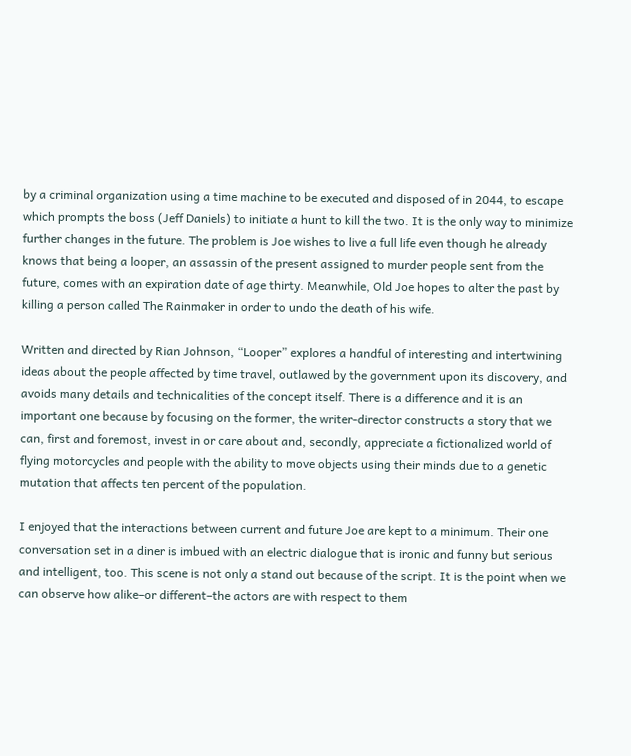by a criminal organization using a time machine to be executed and disposed of in 2044, to escape which prompts the boss (Jeff Daniels) to initiate a hunt to kill the two. It is the only way to minimize further changes in the future. The problem is Joe wishes to live a full life even though he already knows that being a looper, an assassin of the present assigned to murder people sent from the future, comes with an expiration date of age thirty. Meanwhile, Old Joe hopes to alter the past by killing a person called The Rainmaker in order to undo the death of his wife.

Written and directed by Rian Johnson, “Looper” explores a handful of interesting and intertwining ideas about the people affected by time travel, outlawed by the government upon its discovery, and avoids many details and technicalities of the concept itself. There is a difference and it is an important one because by focusing on the former, the writer-director constructs a story that we can, first and foremost, invest in or care about and, secondly, appreciate a fictionalized world of flying motorcycles and people with the ability to move objects using their minds due to a genetic mutation that affects ten percent of the population.

I enjoyed that the interactions between current and future Joe are kept to a minimum. Their one conversation set in a diner is imbued with an electric dialogue that is ironic and funny but serious and intelligent, too. This scene is not only a stand out because of the script. It is the point when we can observe how alike–or different–the actors are with respect to them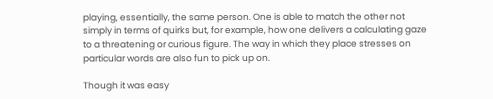playing, essentially, the same person. One is able to match the other not simply in terms of quirks but, for example, how one delivers a calculating gaze to a threatening or curious figure. The way in which they place stresses on particular words are also fun to pick up on.

Though it was easy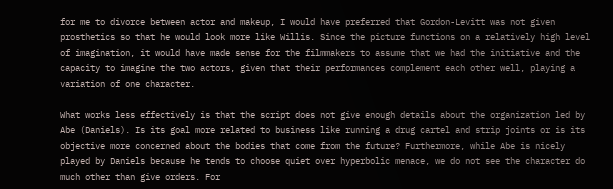for me to divorce between actor and makeup, I would have preferred that Gordon-Levitt was not given prosthetics so that he would look more like Willis. Since the picture functions on a relatively high level of imagination, it would have made sense for the filmmakers to assume that we had the initiative and the capacity to imagine the two actors, given that their performances complement each other well, playing a variation of one character.

What works less effectively is that the script does not give enough details about the organization led by Abe (Daniels). Is its goal more related to business like running a drug cartel and strip joints or is its objective more concerned about the bodies that come from the future? Furthermore, while Abe is nicely played by Daniels because he tends to choose quiet over hyperbolic menace, we do not see the character do much other than give orders. For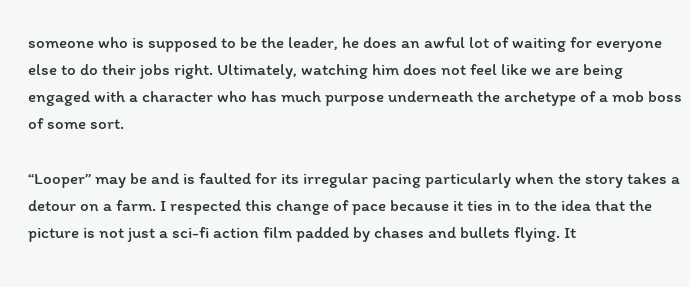someone who is supposed to be the leader, he does an awful lot of waiting for everyone else to do their jobs right. Ultimately, watching him does not feel like we are being engaged with a character who has much purpose underneath the archetype of a mob boss of some sort.

“Looper” may be and is faulted for its irregular pacing particularly when the story takes a detour on a farm. I respected this change of pace because it ties in to the idea that the picture is not just a sci-fi action film padded by chases and bullets flying. It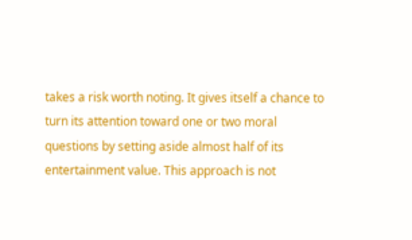takes a risk worth noting. It gives itself a chance to turn its attention toward one or two moral questions by setting aside almost half of its entertainment value. This approach is not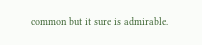common but it sure is admirable.